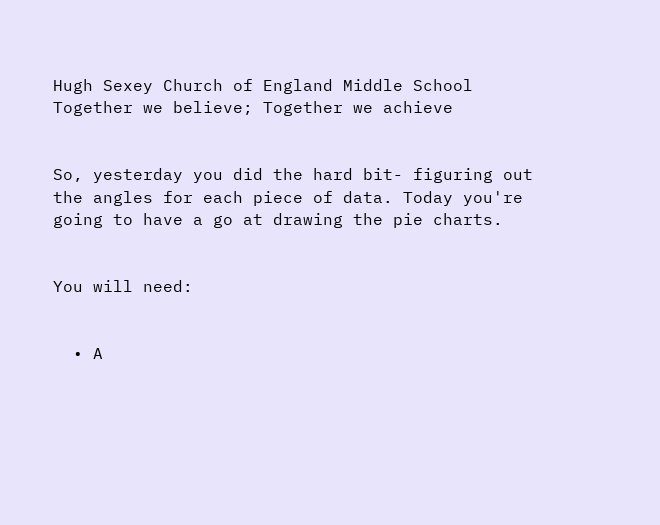Hugh Sexey Church of England Middle School
Together we believe; Together we achieve


So, yesterday you did the hard bit- figuring out the angles for each piece of data. Today you're going to have a go at drawing the pie charts.


You will need:


  • A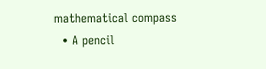mathematical compass
  • A pencil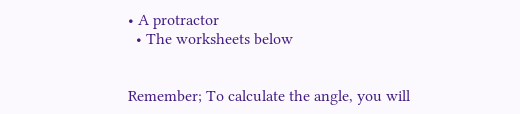• A protractor
  • The worksheets below


Remember; To calculate the angle, you will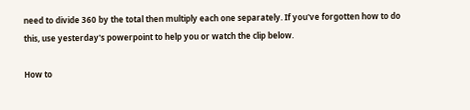need to divide 360 by the total then multiply each one separately. If you've forgotten how to do this, use yesterday's powerpoint to help you or watch the clip below.

How to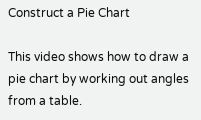Construct a Pie Chart

This video shows how to draw a pie chart by working out angles from a table.